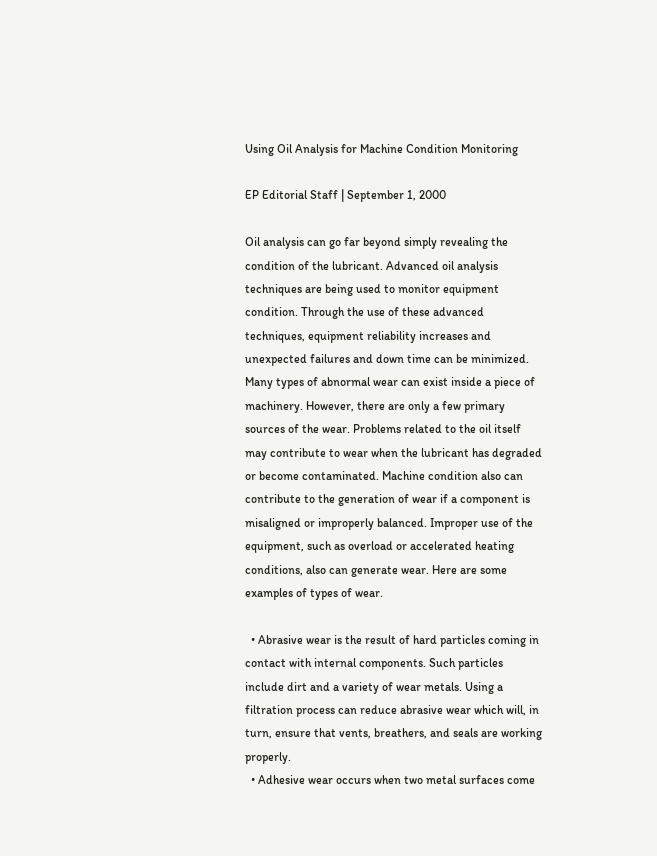Using Oil Analysis for Machine Condition Monitoring

EP Editorial Staff | September 1, 2000

Oil analysis can go far beyond simply revealing the condition of the lubricant. Advanced oil analysis techniques are being used to monitor equipment condition. Through the use of these advanced techniques, equipment reliability increases and unexpected failures and down time can be minimized. Many types of abnormal wear can exist inside a piece of machinery. However, there are only a few primary sources of the wear. Problems related to the oil itself may contribute to wear when the lubricant has degraded or become contaminated. Machine condition also can contribute to the generation of wear if a component is misaligned or improperly balanced. Improper use of the equipment, such as overload or accelerated heating conditions, also can generate wear. Here are some examples of types of wear.

  • Abrasive wear is the result of hard particles coming in contact with internal components. Such particles include dirt and a variety of wear metals. Using a filtration process can reduce abrasive wear which will, in turn, ensure that vents, breathers, and seals are working properly.
  • Adhesive wear occurs when two metal surfaces come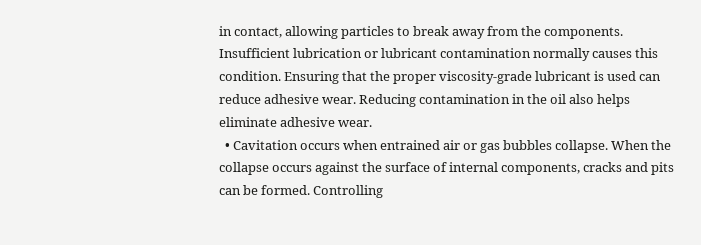in contact, allowing particles to break away from the components. Insufficient lubrication or lubricant contamination normally causes this condition. Ensuring that the proper viscosity-grade lubricant is used can reduce adhesive wear. Reducing contamination in the oil also helps eliminate adhesive wear.
  • Cavitation occurs when entrained air or gas bubbles collapse. When the collapse occurs against the surface of internal components, cracks and pits can be formed. Controlling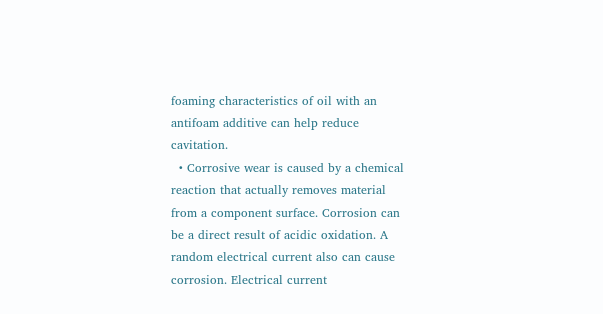foaming characteristics of oil with an antifoam additive can help reduce cavitation.
  • Corrosive wear is caused by a chemical reaction that actually removes material from a component surface. Corrosion can be a direct result of acidic oxidation. A random electrical current also can cause corrosion. Electrical current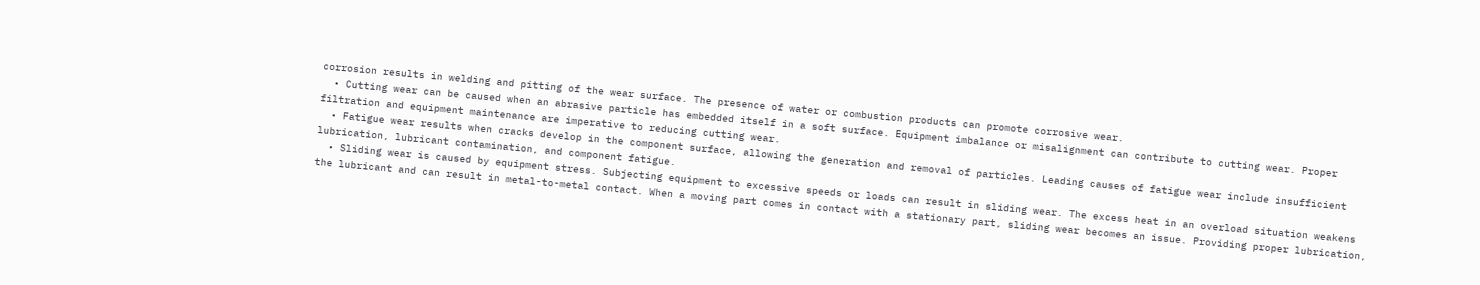corrosion results in welding and pitting of the wear surface. The presence of water or combustion products can promote corrosive wear.
  • Cutting wear can be caused when an abrasive particle has embedded itself in a soft surface. Equipment imbalance or misalignment can contribute to cutting wear. Proper filtration and equipment maintenance are imperative to reducing cutting wear.
  • Fatigue wear results when cracks develop in the component surface, allowing the generation and removal of particles. Leading causes of fatigue wear include insufficient lubrication, lubricant contamination, and component fatigue.
  • Sliding wear is caused by equipment stress. Subjecting equipment to excessive speeds or loads can result in sliding wear. The excess heat in an overload situation weakens the lubricant and can result in metal-to-metal contact. When a moving part comes in contact with a stationary part, sliding wear becomes an issue. Providing proper lubrication,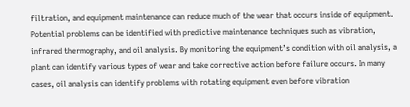filtration, and equipment maintenance can reduce much of the wear that occurs inside of equipment. Potential problems can be identified with predictive maintenance techniques such as vibration, infrared thermography, and oil analysis. By monitoring the equipment’s condition with oil analysis, a plant can identify various types of wear and take corrective action before failure occurs. In many cases, oil analysis can identify problems with rotating equipment even before vibration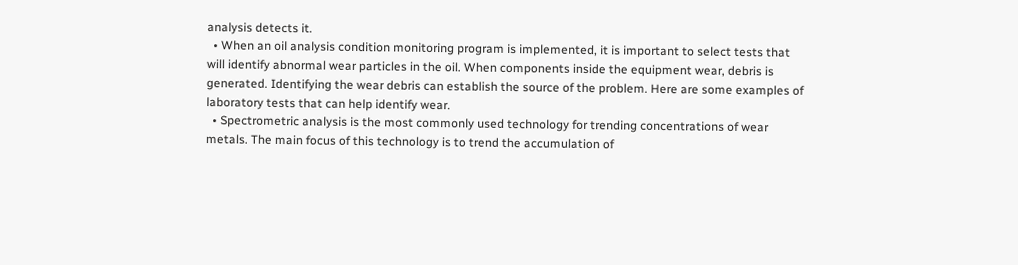analysis detects it.
  • When an oil analysis condition monitoring program is implemented, it is important to select tests that will identify abnormal wear particles in the oil. When components inside the equipment wear, debris is generated. Identifying the wear debris can establish the source of the problem. Here are some examples of laboratory tests that can help identify wear.
  • Spectrometric analysis is the most commonly used technology for trending concentrations of wear metals. The main focus of this technology is to trend the accumulation of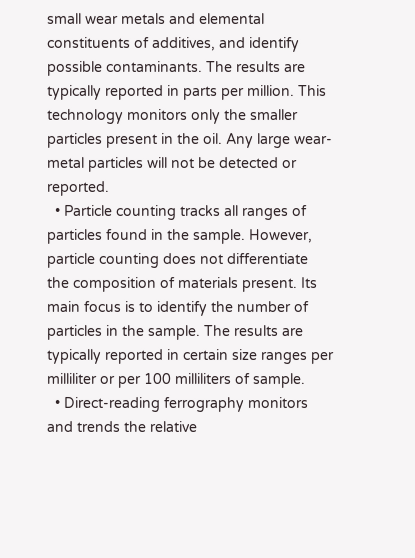small wear metals and elemental constituents of additives, and identify possible contaminants. The results are typically reported in parts per million. This technology monitors only the smaller particles present in the oil. Any large wear-metal particles will not be detected or reported.
  • Particle counting tracks all ranges of particles found in the sample. However, particle counting does not differentiate the composition of materials present. Its main focus is to identify the number of particles in the sample. The results are typically reported in certain size ranges per milliliter or per 100 milliliters of sample.
  • Direct-reading ferrography monitors and trends the relative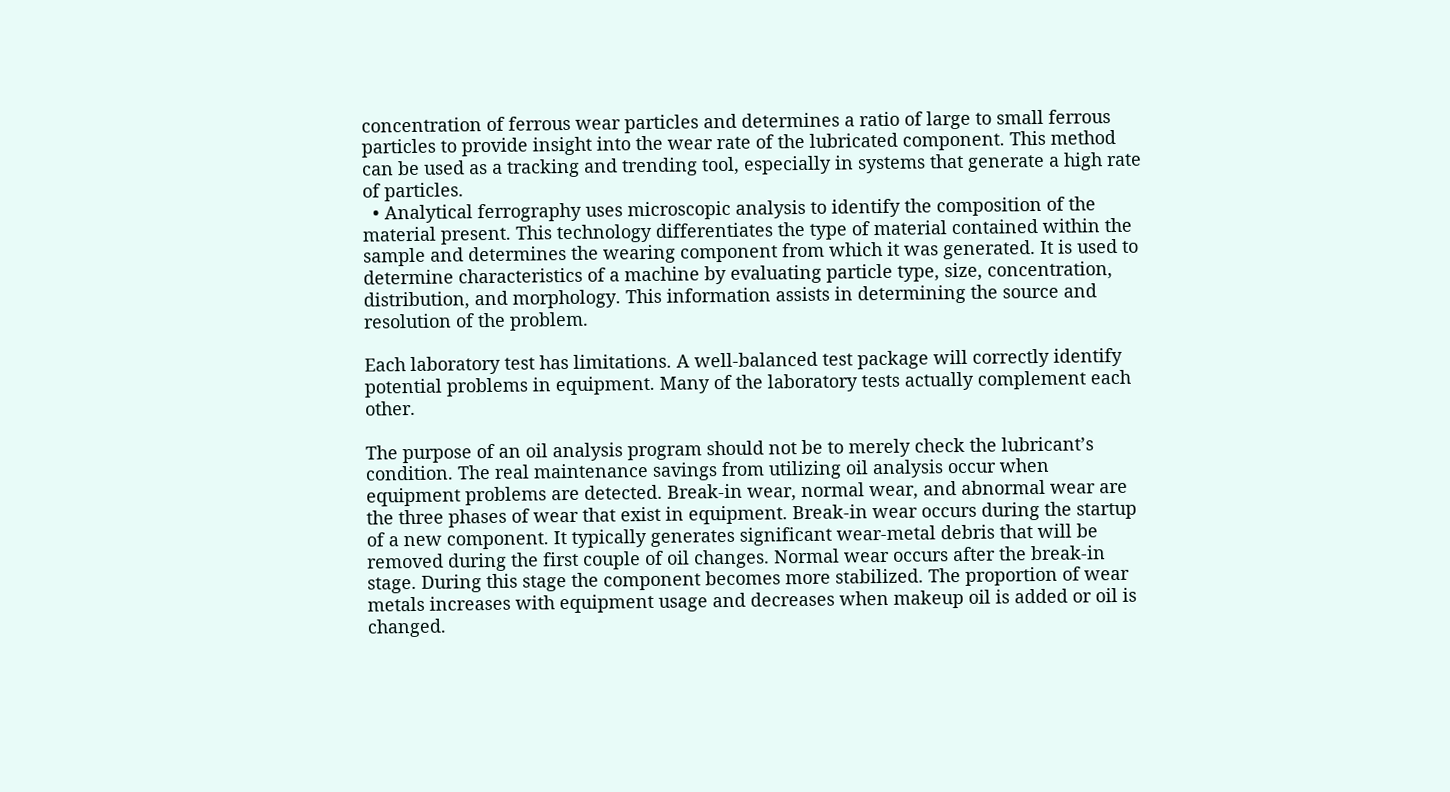concentration of ferrous wear particles and determines a ratio of large to small ferrous particles to provide insight into the wear rate of the lubricated component. This method can be used as a tracking and trending tool, especially in systems that generate a high rate of particles.
  • Analytical ferrography uses microscopic analysis to identify the composition of the material present. This technology differentiates the type of material contained within the sample and determines the wearing component from which it was generated. It is used to determine characteristics of a machine by evaluating particle type, size, concentration, distribution, and morphology. This information assists in determining the source and resolution of the problem.

Each laboratory test has limitations. A well-balanced test package will correctly identify potential problems in equipment. Many of the laboratory tests actually complement each other.

The purpose of an oil analysis program should not be to merely check the lubricant’s condition. The real maintenance savings from utilizing oil analysis occur when equipment problems are detected. Break-in wear, normal wear, and abnormal wear are the three phases of wear that exist in equipment. Break-in wear occurs during the startup of a new component. It typically generates significant wear-metal debris that will be removed during the first couple of oil changes. Normal wear occurs after the break-in stage. During this stage the component becomes more stabilized. The proportion of wear metals increases with equipment usage and decreases when makeup oil is added or oil is changed.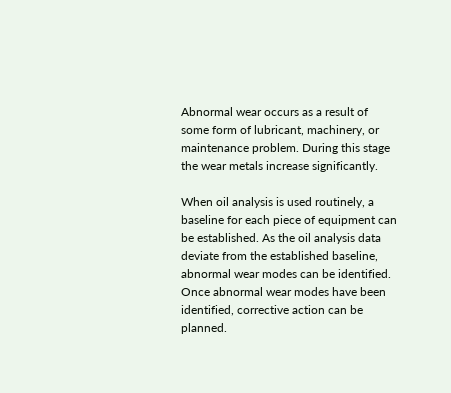Abnormal wear occurs as a result of some form of lubricant, machinery, or maintenance problem. During this stage the wear metals increase significantly.

When oil analysis is used routinely, a baseline for each piece of equipment can be established. As the oil analysis data deviate from the established baseline, abnormal wear modes can be identified. Once abnormal wear modes have been identified, corrective action can be planned.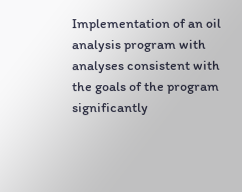Implementation of an oil analysis program with analyses consistent with the goals of the program significantly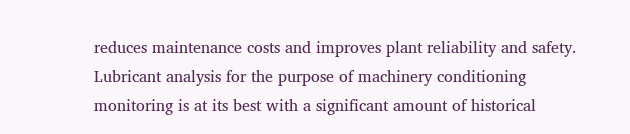reduces maintenance costs and improves plant reliability and safety. Lubricant analysis for the purpose of machinery conditioning monitoring is at its best with a significant amount of historical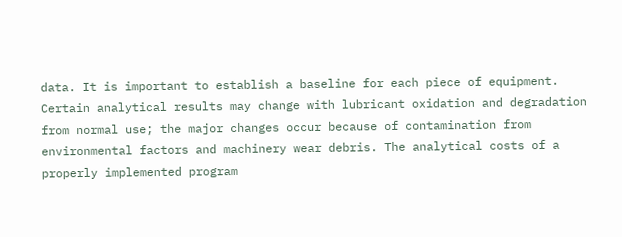data. It is important to establish a baseline for each piece of equipment. Certain analytical results may change with lubricant oxidation and degradation from normal use; the major changes occur because of contamination from environmental factors and machinery wear debris. The analytical costs of a properly implemented program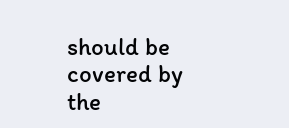should be covered by the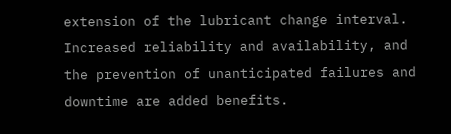extension of the lubricant change interval. Increased reliability and availability, and the prevention of unanticipated failures and downtime are added benefits.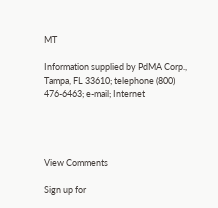MT

Information supplied by PdMA Corp., Tampa, FL 33610; telephone (800) 476-6463; e-mail; Internet




View Comments

Sign up for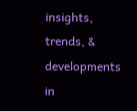insights, trends, & developments in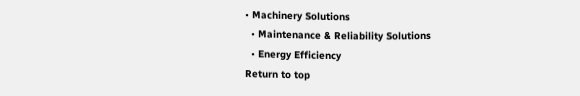• Machinery Solutions
  • Maintenance & Reliability Solutions
  • Energy Efficiency
Return to top